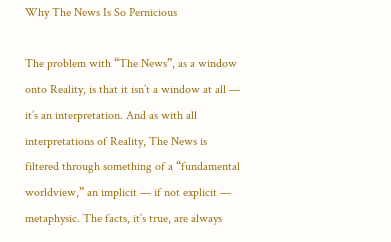Why The News Is So Pernicious

The problem with “The News”, as a window onto Reality, is that it isn’t a window at all — it’s an interpretation. And as with all interpretations of Reality, The News is filtered through something of a “fundamental worldview,” an implicit — if not explicit — metaphysic. The facts, it’s true, are always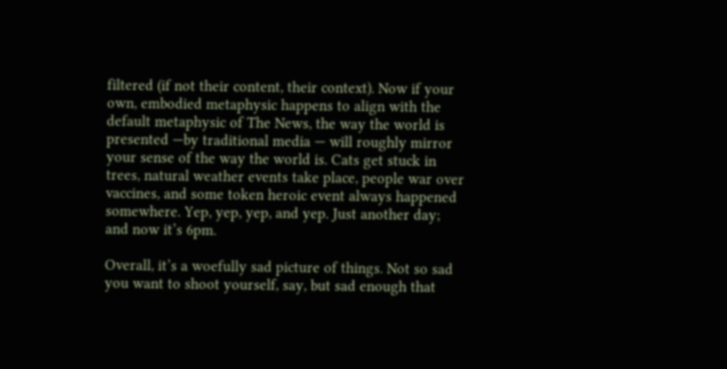filtered (if not their content, their context). Now if your own, embodied metaphysic happens to align with the default metaphysic of The News, the way the world is presented —by traditional media — will roughly mirror your sense of the way the world is. Cats get stuck in trees, natural weather events take place, people war over vaccines, and some token heroic event always happened somewhere. Yep, yep, yep, and yep. Just another day; and now it’s 6pm.

Overall, it’s a woefully sad picture of things. Not so sad you want to shoot yourself, say, but sad enough that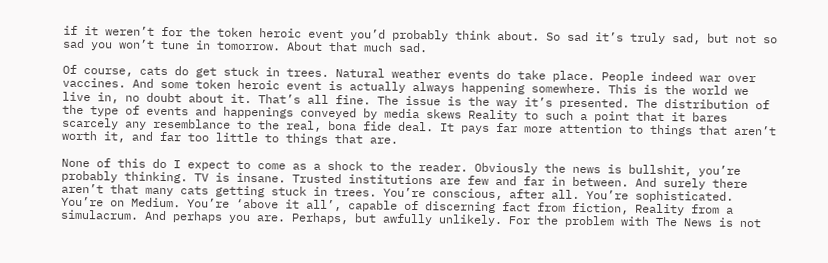if it weren’t for the token heroic event you’d probably think about. So sad it’s truly sad, but not so sad you won’t tune in tomorrow. About that much sad.

Of course, cats do get stuck in trees. Natural weather events do take place. People indeed war over vaccines. And some token heroic event is actually always happening somewhere. This is the world we live in, no doubt about it. That’s all fine. The issue is the way it’s presented. The distribution of the type of events and happenings conveyed by media skews Reality to such a point that it bares scarcely any resemblance to the real, bona fide deal. It pays far more attention to things that aren’t worth it, and far too little to things that are.

None of this do I expect to come as a shock to the reader. Obviously the news is bullshit, you’re probably thinking. TV is insane. Trusted institutions are few and far in between. And surely there aren’t that many cats getting stuck in trees. You’re conscious, after all. You’re sophisticated. You’re on Medium. You’re ‘above it all’, capable of discerning fact from fiction, Reality from a simulacrum. And perhaps you are. Perhaps, but awfully unlikely. For the problem with The News is not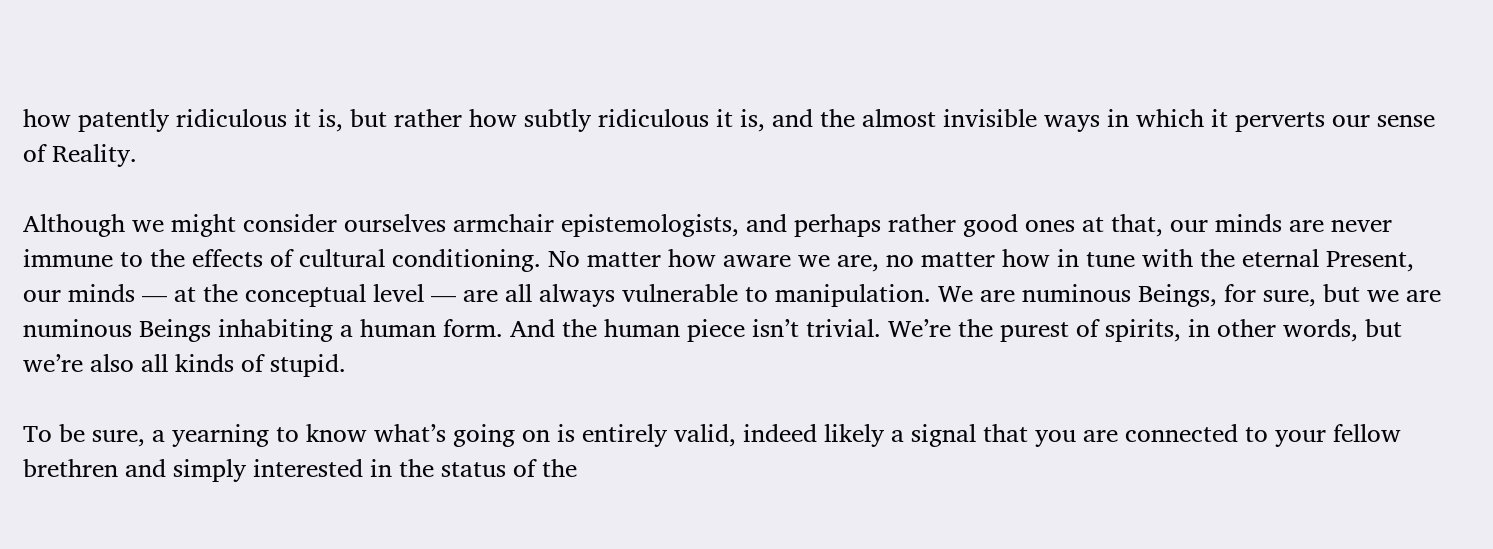how patently ridiculous it is, but rather how subtly ridiculous it is, and the almost invisible ways in which it perverts our sense of Reality.

Although we might consider ourselves armchair epistemologists, and perhaps rather good ones at that, our minds are never immune to the effects of cultural conditioning. No matter how aware we are, no matter how in tune with the eternal Present, our minds — at the conceptual level — are all always vulnerable to manipulation. We are numinous Beings, for sure, but we are numinous Beings inhabiting a human form. And the human piece isn’t trivial. We’re the purest of spirits, in other words, but we’re also all kinds of stupid.

To be sure, a yearning to know what’s going on is entirely valid, indeed likely a signal that you are connected to your fellow brethren and simply interested in the status of the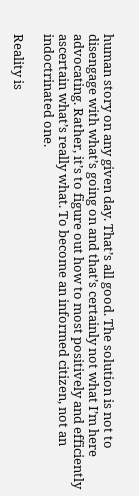human story on any given day. That’s all good. The solution is not to disengage with what’s going on and that’s certainly not what I’m here advocating. Rather, it’s to figure out how to most positively and efficiently ascertain what’s really what. To become an informed citizen, not an indoctrinated one.

Reality is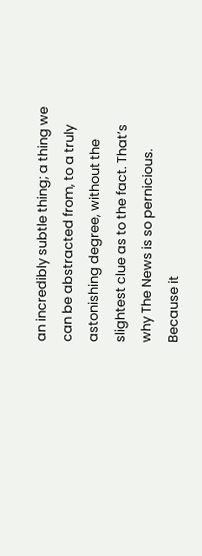an incredibly subtle thing; a thing we can be abstracted from, to a truly astonishing degree, without the slightest clue as to the fact. That’s why The News is so pernicious. Because it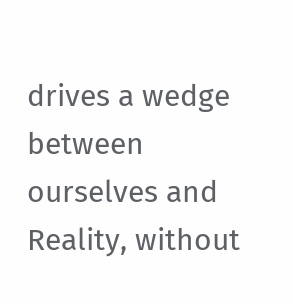drives a wedge between ourselves and Reality, without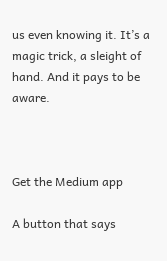us even knowing it. It’s a magic trick, a sleight of hand. And it pays to be aware.



Get the Medium app

A button that says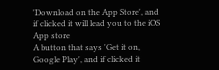'Download on the App Store', and if clicked it will lead you to the iOS App store
A button that says 'Get it on, Google Play', and if clicked it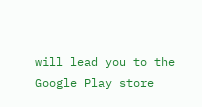will lead you to the Google Play store